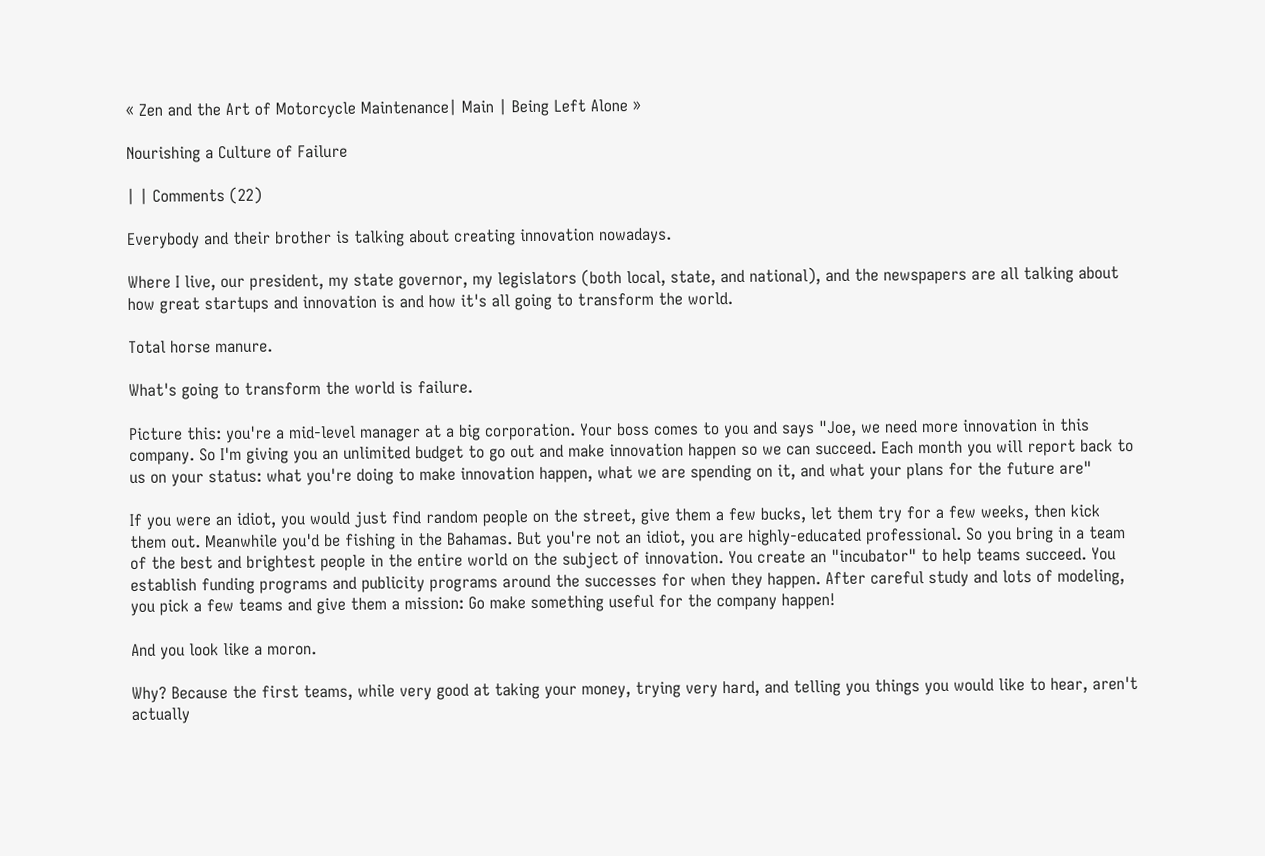« Zen and the Art of Motorcycle Maintenance| Main | Being Left Alone »

Nourishing a Culture of Failure

| | Comments (22)

Everybody and their brother is talking about creating innovation nowadays.

Where I live, our president, my state governor, my legislators (both local, state, and national), and the newspapers are all talking about how great startups and innovation is and how it's all going to transform the world.

Total horse manure.

What's going to transform the world is failure.

Picture this: you're a mid-level manager at a big corporation. Your boss comes to you and says "Joe, we need more innovation in this company. So I'm giving you an unlimited budget to go out and make innovation happen so we can succeed. Each month you will report back to us on your status: what you're doing to make innovation happen, what we are spending on it, and what your plans for the future are"

If you were an idiot, you would just find random people on the street, give them a few bucks, let them try for a few weeks, then kick them out. Meanwhile you'd be fishing in the Bahamas. But you're not an idiot, you are highly-educated professional. So you bring in a team of the best and brightest people in the entire world on the subject of innovation. You create an "incubator" to help teams succeed. You establish funding programs and publicity programs around the successes for when they happen. After careful study and lots of modeling, you pick a few teams and give them a mission: Go make something useful for the company happen!

And you look like a moron.

Why? Because the first teams, while very good at taking your money, trying very hard, and telling you things you would like to hear, aren't actually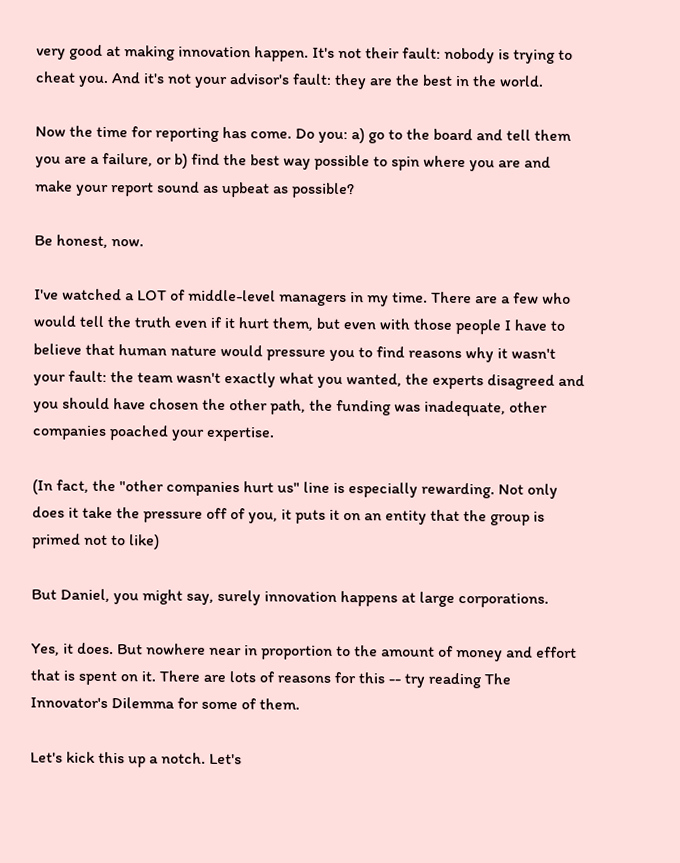very good at making innovation happen. It's not their fault: nobody is trying to cheat you. And it's not your advisor's fault: they are the best in the world.

Now the time for reporting has come. Do you: a) go to the board and tell them you are a failure, or b) find the best way possible to spin where you are and make your report sound as upbeat as possible?

Be honest, now.

I've watched a LOT of middle-level managers in my time. There are a few who would tell the truth even if it hurt them, but even with those people I have to believe that human nature would pressure you to find reasons why it wasn't your fault: the team wasn't exactly what you wanted, the experts disagreed and you should have chosen the other path, the funding was inadequate, other companies poached your expertise.

(In fact, the "other companies hurt us" line is especially rewarding. Not only does it take the pressure off of you, it puts it on an entity that the group is primed not to like)

But Daniel, you might say, surely innovation happens at large corporations.

Yes, it does. But nowhere near in proportion to the amount of money and effort that is spent on it. There are lots of reasons for this -- try reading The Innovator's Dilemma for some of them.

Let's kick this up a notch. Let's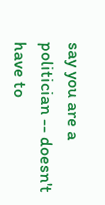say you are a politician -- doesn't have to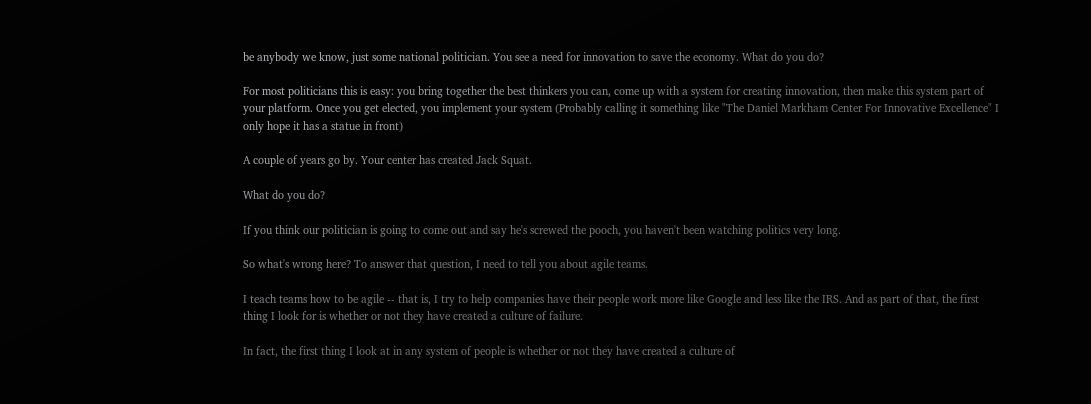be anybody we know, just some national politician. You see a need for innovation to save the economy. What do you do?

For most politicians this is easy: you bring together the best thinkers you can, come up with a system for creating innovation, then make this system part of your platform. Once you get elected, you implement your system (Probably calling it something like "The Daniel Markham Center For Innovative Excellence" I only hope it has a statue in front)

A couple of years go by. Your center has created Jack Squat.

What do you do?

If you think our politician is going to come out and say he's screwed the pooch, you haven't been watching politics very long.

So what's wrong here? To answer that question, I need to tell you about agile teams.

I teach teams how to be agile -- that is, I try to help companies have their people work more like Google and less like the IRS. And as part of that, the first thing I look for is whether or not they have created a culture of failure.

In fact, the first thing I look at in any system of people is whether or not they have created a culture of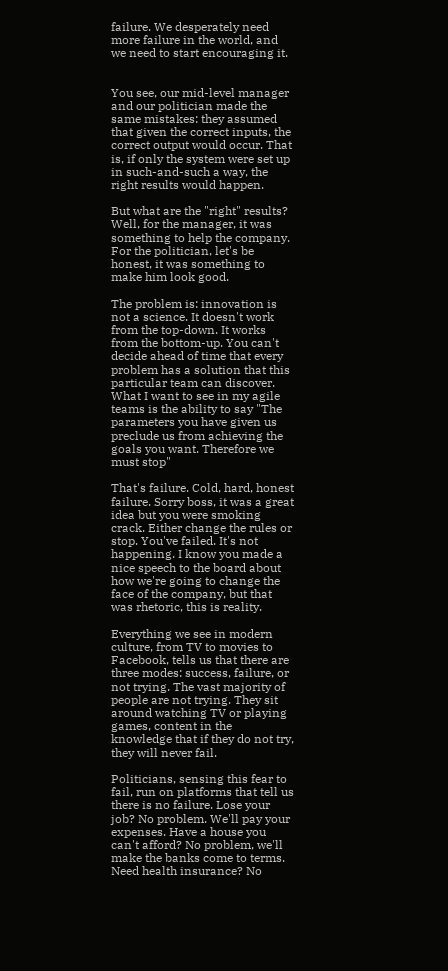failure. We desperately need more failure in the world, and we need to start encouraging it.


You see, our mid-level manager and our politician made the same mistakes: they assumed that given the correct inputs, the correct output would occur. That is, if only the system were set up in such-and-such a way, the right results would happen.

But what are the "right" results? Well, for the manager, it was something to help the company. For the politician, let's be honest, it was something to make him look good.

The problem is: innovation is not a science. It doesn't work from the top-down. It works from the bottom-up. You can't decide ahead of time that every problem has a solution that this particular team can discover. What I want to see in my agile teams is the ability to say "The parameters you have given us preclude us from achieving the goals you want. Therefore we must stop"

That's failure. Cold, hard, honest failure. Sorry boss, it was a great idea but you were smoking crack. Either change the rules or stop. You've failed. It's not happening. I know you made a nice speech to the board about how we're going to change the face of the company, but that was rhetoric, this is reality.

Everything we see in modern culture, from TV to movies to Facebook, tells us that there are three modes: success, failure, or not trying. The vast majority of people are not trying. They sit around watching TV or playing games, content in the knowledge that if they do not try, they will never fail.

Politicians, sensing this fear to fail, run on platforms that tell us there is no failure. Lose your job? No problem. We'll pay your expenses. Have a house you can't afford? No problem, we'll make the banks come to terms. Need health insurance? No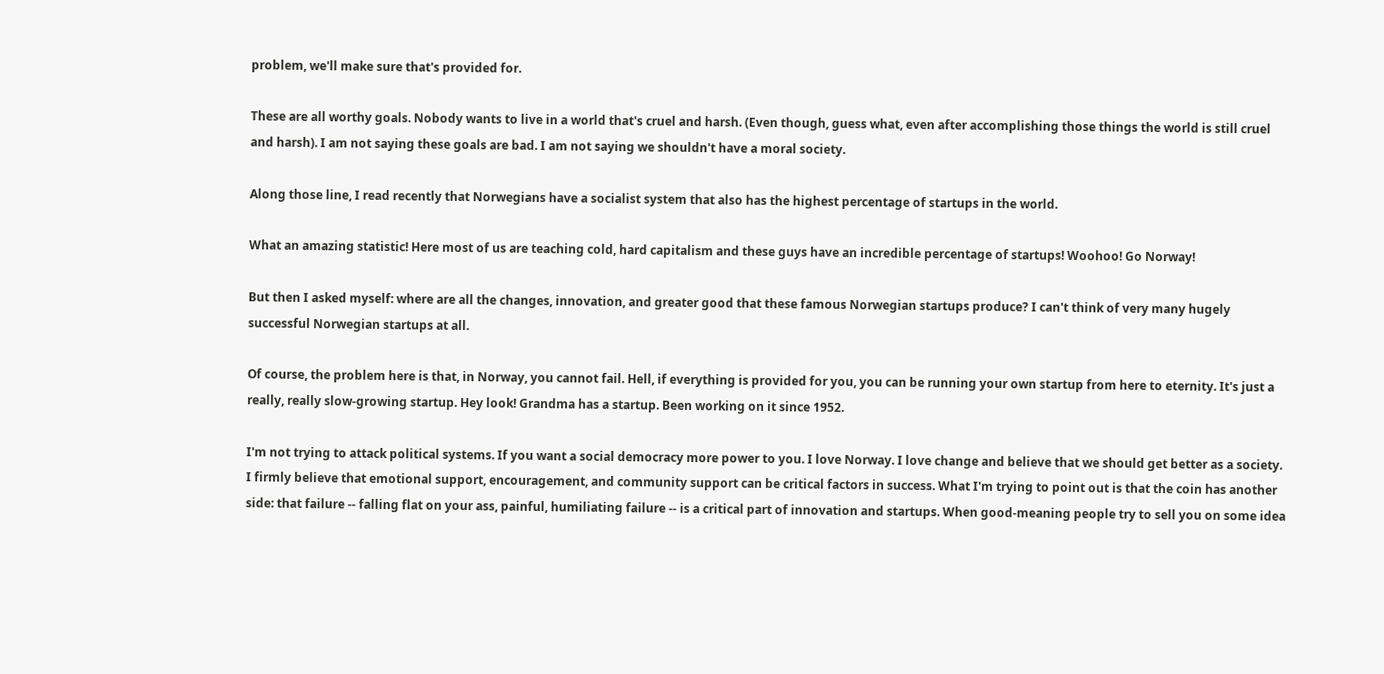problem, we'll make sure that's provided for.

These are all worthy goals. Nobody wants to live in a world that's cruel and harsh. (Even though, guess what, even after accomplishing those things the world is still cruel and harsh). I am not saying these goals are bad. I am not saying we shouldn't have a moral society.

Along those line, I read recently that Norwegians have a socialist system that also has the highest percentage of startups in the world.

What an amazing statistic! Here most of us are teaching cold, hard capitalism and these guys have an incredible percentage of startups! Woohoo! Go Norway!

But then I asked myself: where are all the changes, innovation, and greater good that these famous Norwegian startups produce? I can't think of very many hugely successful Norwegian startups at all.

Of course, the problem here is that, in Norway, you cannot fail. Hell, if everything is provided for you, you can be running your own startup from here to eternity. It's just a really, really slow-growing startup. Hey look! Grandma has a startup. Been working on it since 1952.

I'm not trying to attack political systems. If you want a social democracy more power to you. I love Norway. I love change and believe that we should get better as a society. I firmly believe that emotional support, encouragement, and community support can be critical factors in success. What I'm trying to point out is that the coin has another side: that failure -- falling flat on your ass, painful, humiliating failure -- is a critical part of innovation and startups. When good-meaning people try to sell you on some idea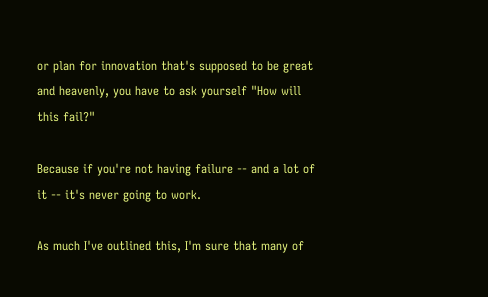or plan for innovation that's supposed to be great and heavenly, you have to ask yourself "How will this fail?"

Because if you're not having failure -- and a lot of it -- it's never going to work.

As much I've outlined this, I'm sure that many of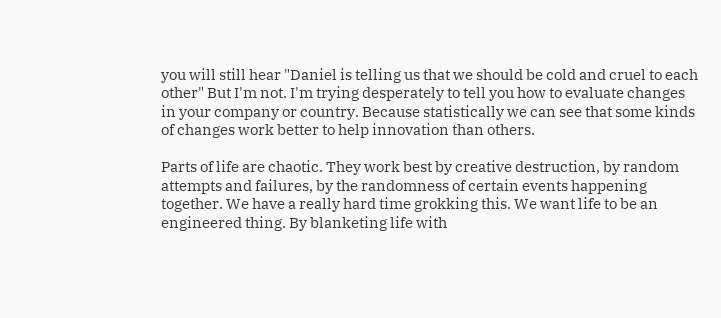you will still hear "Daniel is telling us that we should be cold and cruel to each other" But I'm not. I'm trying desperately to tell you how to evaluate changes in your company or country. Because statistically we can see that some kinds of changes work better to help innovation than others.

Parts of life are chaotic. They work best by creative destruction, by random attempts and failures, by the randomness of certain events happening together. We have a really hard time grokking this. We want life to be an engineered thing. By blanketing life with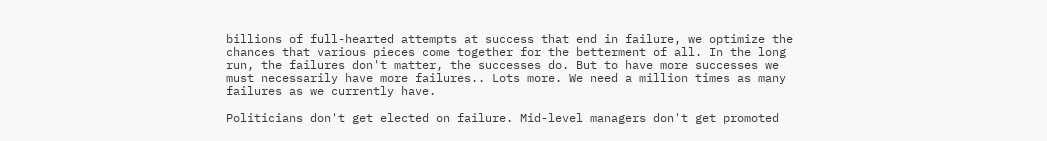billions of full-hearted attempts at success that end in failure, we optimize the chances that various pieces come together for the betterment of all. In the long run, the failures don't matter, the successes do. But to have more successes we must necessarily have more failures.. Lots more. We need a million times as many failures as we currently have.

Politicians don't get elected on failure. Mid-level managers don't get promoted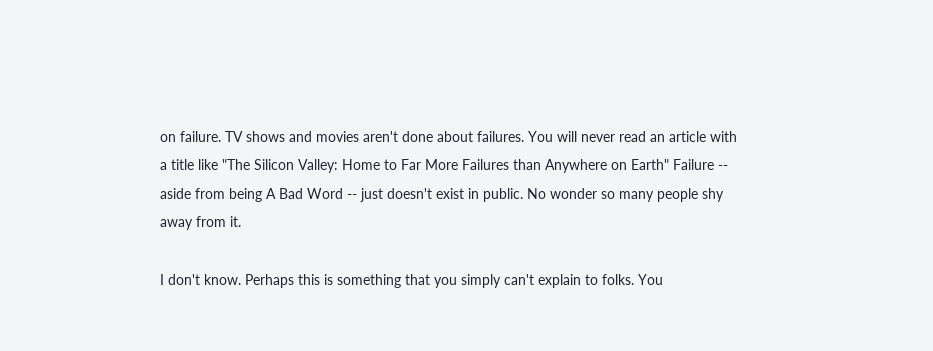on failure. TV shows and movies aren't done about failures. You will never read an article with a title like "The Silicon Valley: Home to Far More Failures than Anywhere on Earth" Failure -- aside from being A Bad Word -- just doesn't exist in public. No wonder so many people shy away from it.

I don't know. Perhaps this is something that you simply can't explain to folks. You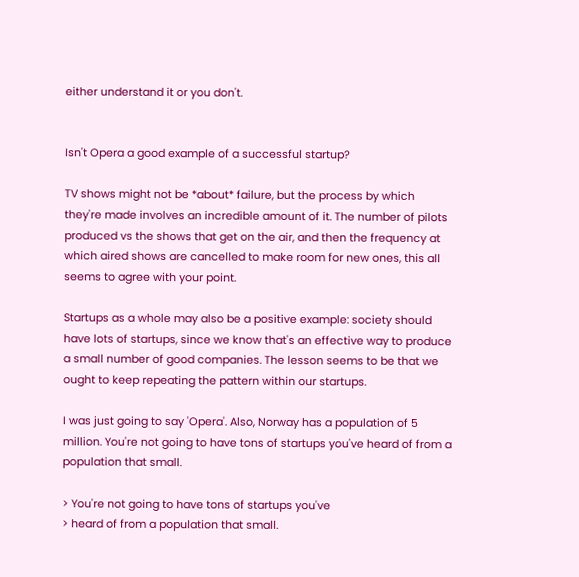either understand it or you don't.


Isn't Opera a good example of a successful startup?

TV shows might not be *about* failure, but the process by which they're made involves an incredible amount of it. The number of pilots produced vs the shows that get on the air, and then the frequency at which aired shows are cancelled to make room for new ones, this all seems to agree with your point.

Startups as a whole may also be a positive example: society should have lots of startups, since we know that's an effective way to produce a small number of good companies. The lesson seems to be that we ought to keep repeating the pattern within our startups.

I was just going to say 'Opera'. Also, Norway has a population of 5 million. You're not going to have tons of startups you've heard of from a population that small.

> You're not going to have tons of startups you've
> heard of from a population that small.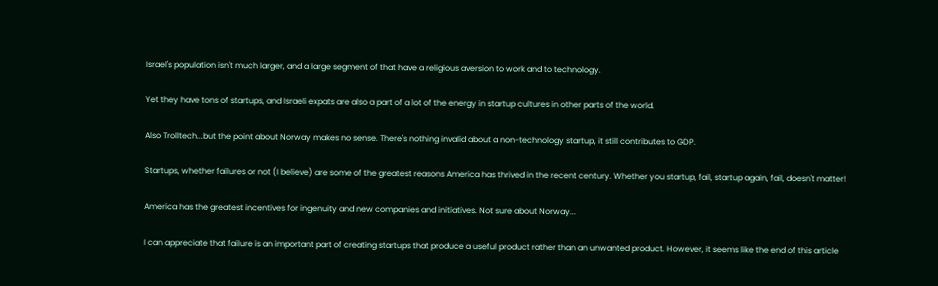Israel's population isn't much larger, and a large segment of that have a religious aversion to work and to technology.

Yet they have tons of startups, and Israeli expats are also a part of a lot of the energy in startup cultures in other parts of the world.

Also Trolltech...but the point about Norway makes no sense. There's nothing invalid about a non-technology startup, it still contributes to GDP.

Startups, whether failures or not (I believe) are some of the greatest reasons America has thrived in the recent century. Whether you startup, fail, startup again, fail, doesn't matter!

America has the greatest incentives for ingenuity and new companies and initiatives. Not sure about Norway...

I can appreciate that failure is an important part of creating startups that produce a useful product rather than an unwanted product. However, it seems like the end of this article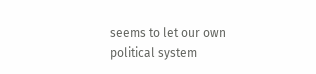seems to let our own political system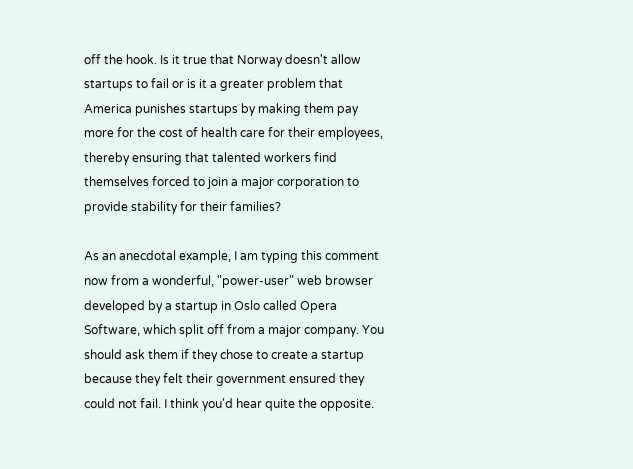off the hook. Is it true that Norway doesn't allow startups to fail or is it a greater problem that America punishes startups by making them pay more for the cost of health care for their employees, thereby ensuring that talented workers find themselves forced to join a major corporation to provide stability for their families?

As an anecdotal example, I am typing this comment now from a wonderful, "power-user" web browser developed by a startup in Oslo called Opera Software, which split off from a major company. You should ask them if they chose to create a startup because they felt their government ensured they could not fail. I think you'd hear quite the opposite.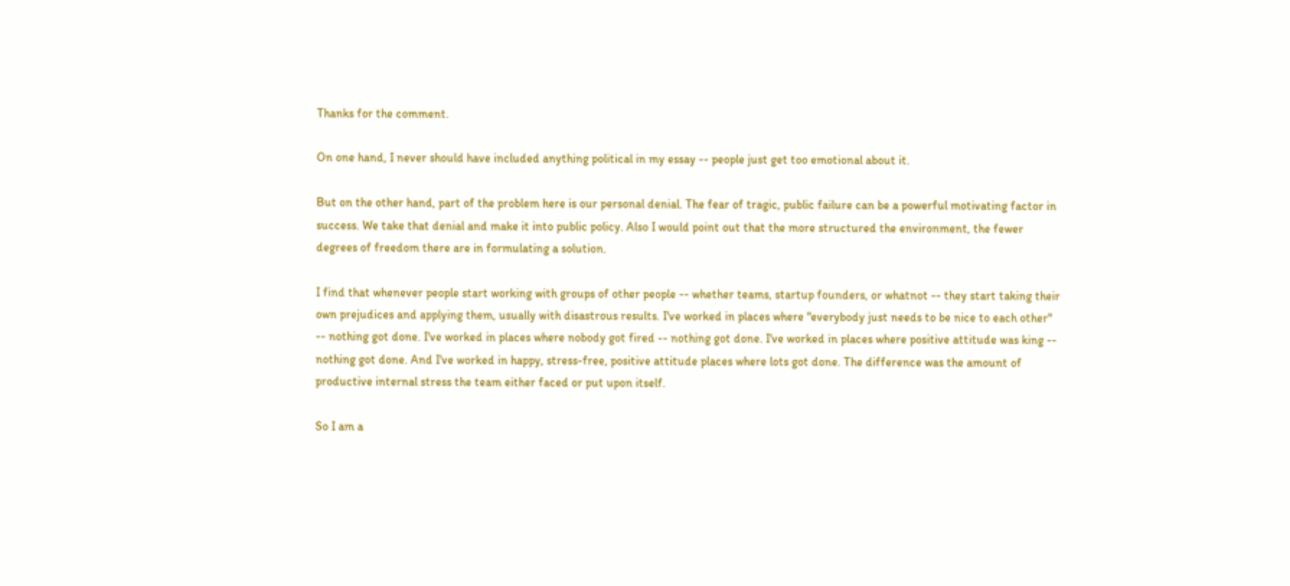Thanks for the comment.

On one hand, I never should have included anything political in my essay -- people just get too emotional about it.

But on the other hand, part of the problem here is our personal denial. The fear of tragic, public failure can be a powerful motivating factor in success. We take that denial and make it into public policy. Also I would point out that the more structured the environment, the fewer degrees of freedom there are in formulating a solution.

I find that whenever people start working with groups of other people -- whether teams, startup founders, or whatnot -- they start taking their own prejudices and applying them, usually with disastrous results. I've worked in places where "everybody just needs to be nice to each other" -- nothing got done. I've worked in places where nobody got fired -- nothing got done. I've worked in places where positive attitude was king -- nothing got done. And I've worked in happy, stress-free, positive attitude places where lots got done. The difference was the amount of productive internal stress the team either faced or put upon itself.

So I am a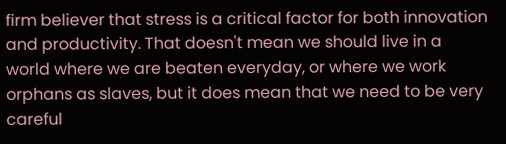firm believer that stress is a critical factor for both innovation and productivity. That doesn't mean we should live in a world where we are beaten everyday, or where we work orphans as slaves, but it does mean that we need to be very careful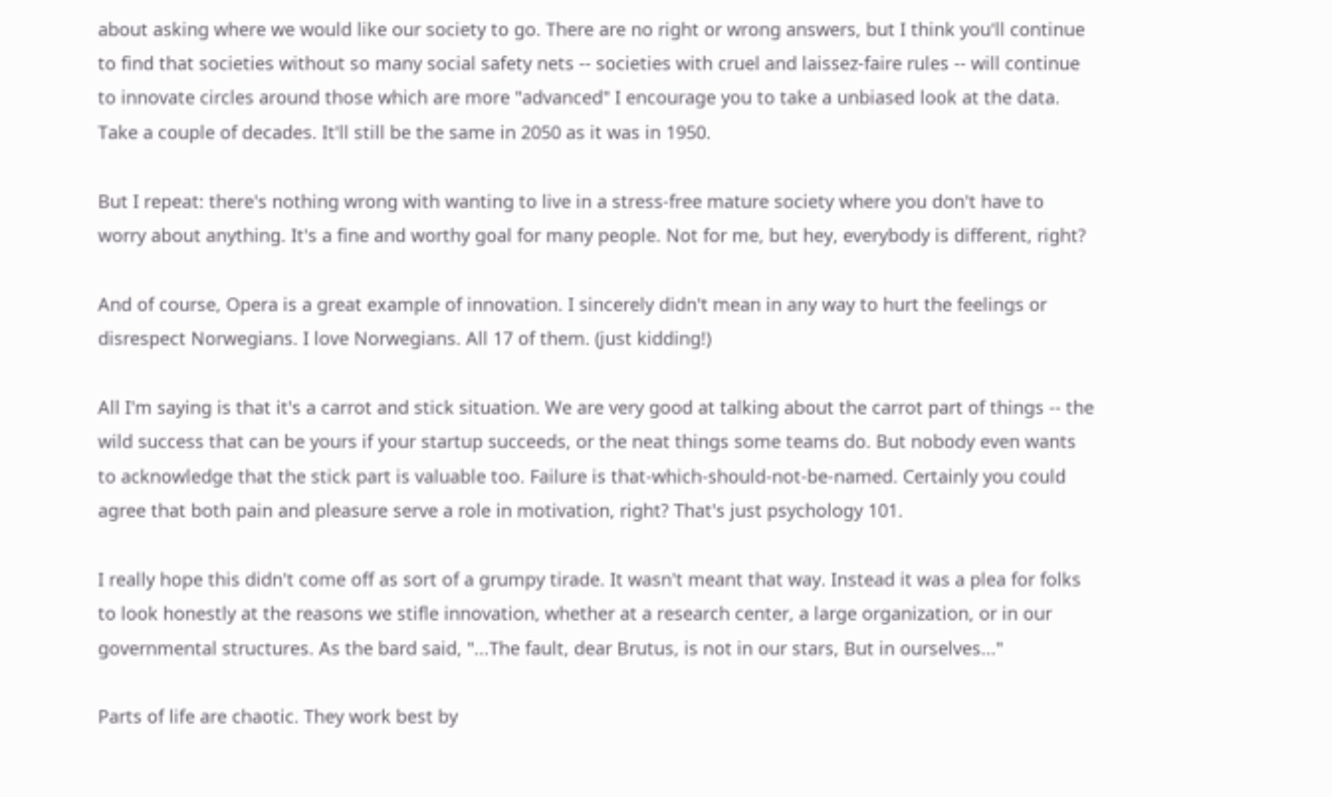about asking where we would like our society to go. There are no right or wrong answers, but I think you'll continue to find that societies without so many social safety nets -- societies with cruel and laissez-faire rules -- will continue to innovate circles around those which are more "advanced" I encourage you to take a unbiased look at the data. Take a couple of decades. It'll still be the same in 2050 as it was in 1950.

But I repeat: there's nothing wrong with wanting to live in a stress-free mature society where you don't have to worry about anything. It's a fine and worthy goal for many people. Not for me, but hey, everybody is different, right?

And of course, Opera is a great example of innovation. I sincerely didn't mean in any way to hurt the feelings or disrespect Norwegians. I love Norwegians. All 17 of them. (just kidding!)

All I'm saying is that it's a carrot and stick situation. We are very good at talking about the carrot part of things -- the wild success that can be yours if your startup succeeds, or the neat things some teams do. But nobody even wants to acknowledge that the stick part is valuable too. Failure is that-which-should-not-be-named. Certainly you could agree that both pain and pleasure serve a role in motivation, right? That's just psychology 101.

I really hope this didn't come off as sort of a grumpy tirade. It wasn't meant that way. Instead it was a plea for folks to look honestly at the reasons we stifle innovation, whether at a research center, a large organization, or in our governmental structures. As the bard said, "...The fault, dear Brutus, is not in our stars, But in ourselves..."

Parts of life are chaotic. They work best by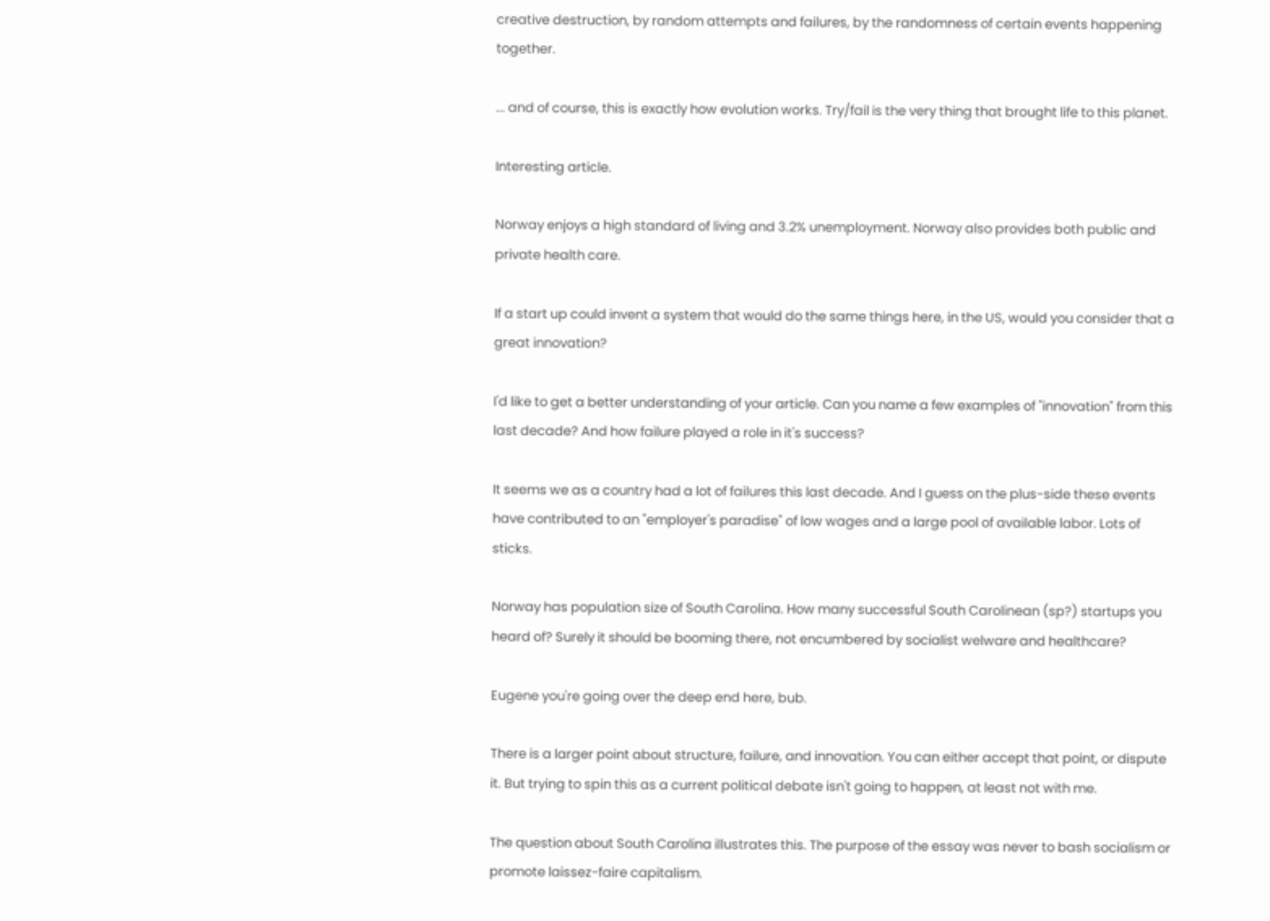creative destruction, by random attempts and failures, by the randomness of certain events happening together.

... and of course, this is exactly how evolution works. Try/fail is the very thing that brought life to this planet.

Interesting article.

Norway enjoys a high standard of living and 3.2% unemployment. Norway also provides both public and private health care.

If a start up could invent a system that would do the same things here, in the US, would you consider that a great innovation?

I'd like to get a better understanding of your article. Can you name a few examples of "innovation" from this last decade? And how failure played a role in it's success?

It seems we as a country had a lot of failures this last decade. And I guess on the plus-side these events have contributed to an "employer's paradise" of low wages and a large pool of available labor. Lots of sticks.

Norway has population size of South Carolina. How many successful South Carolinean (sp?) startups you heard of? Surely it should be booming there, not encumbered by socialist welware and healthcare?

Eugene you're going over the deep end here, bub.

There is a larger point about structure, failure, and innovation. You can either accept that point, or dispute it. But trying to spin this as a current political debate isn't going to happen, at least not with me.

The question about South Carolina illustrates this. The purpose of the essay was never to bash socialism or promote laissez-faire capitalism.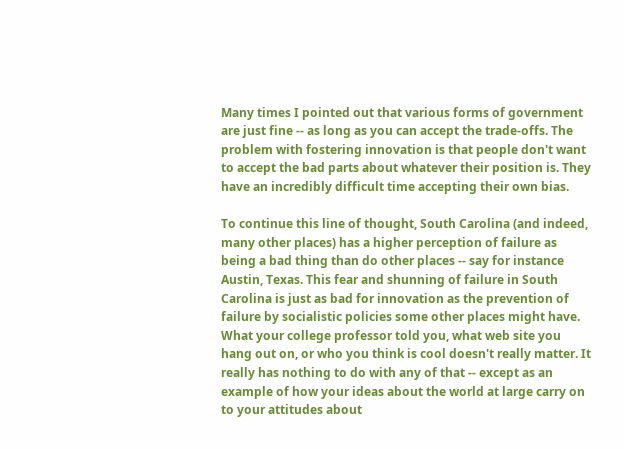Many times I pointed out that various forms of government are just fine -- as long as you can accept the trade-offs. The problem with fostering innovation is that people don't want to accept the bad parts about whatever their position is. They have an incredibly difficult time accepting their own bias.

To continue this line of thought, South Carolina (and indeed, many other places) has a higher perception of failure as being a bad thing than do other places -- say for instance Austin, Texas. This fear and shunning of failure in South Carolina is just as bad for innovation as the prevention of failure by socialistic policies some other places might have. What your college professor told you, what web site you hang out on, or who you think is cool doesn't really matter. It really has nothing to do with any of that -- except as an example of how your ideas about the world at large carry on to your attitudes about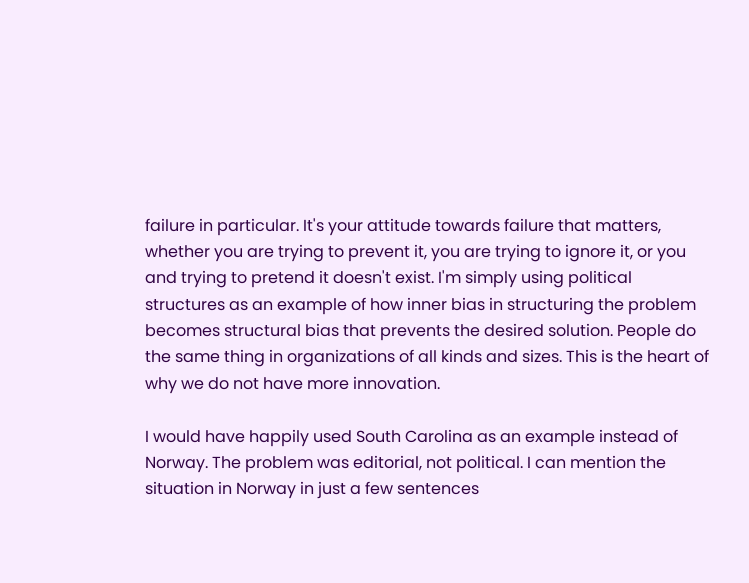failure in particular. It's your attitude towards failure that matters, whether you are trying to prevent it, you are trying to ignore it, or you and trying to pretend it doesn't exist. I'm simply using political structures as an example of how inner bias in structuring the problem becomes structural bias that prevents the desired solution. People do the same thing in organizations of all kinds and sizes. This is the heart of why we do not have more innovation.

I would have happily used South Carolina as an example instead of Norway. The problem was editorial, not political. I can mention the situation in Norway in just a few sentences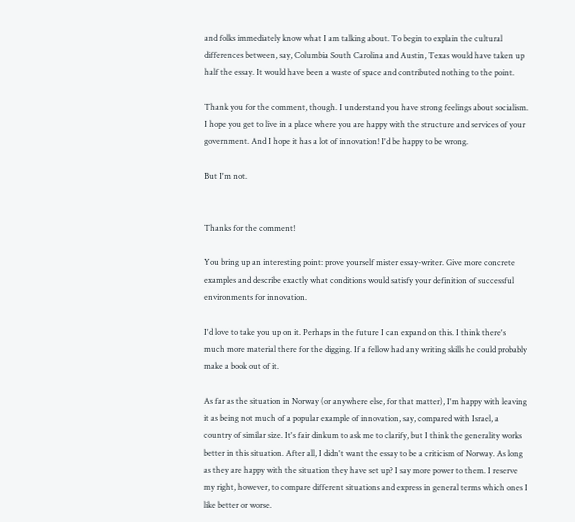and folks immediately know what I am talking about. To begin to explain the cultural differences between, say, Columbia South Carolina and Austin, Texas would have taken up half the essay. It would have been a waste of space and contributed nothing to the point.

Thank you for the comment, though. I understand you have strong feelings about socialism. I hope you get to live in a place where you are happy with the structure and services of your government. And I hope it has a lot of innovation! I'd be happy to be wrong.

But I'm not.


Thanks for the comment!

You bring up an interesting point: prove yourself mister essay-writer. Give more concrete examples and describe exactly what conditions would satisfy your definition of successful environments for innovation.

I'd love to take you up on it. Perhaps in the future I can expand on this. I think there's much more material there for the digging. If a fellow had any writing skills he could probably make a book out of it.

As far as the situation in Norway (or anywhere else, for that matter), I'm happy with leaving it as being not much of a popular example of innovation, say, compared with Israel, a country of similar size. It's fair dinkum to ask me to clarify, but I think the generality works better in this situation. After all, I didn't want the essay to be a criticism of Norway. As long as they are happy with the situation they have set up? I say more power to them. I reserve my right, however, to compare different situations and express in general terms which ones I like better or worse.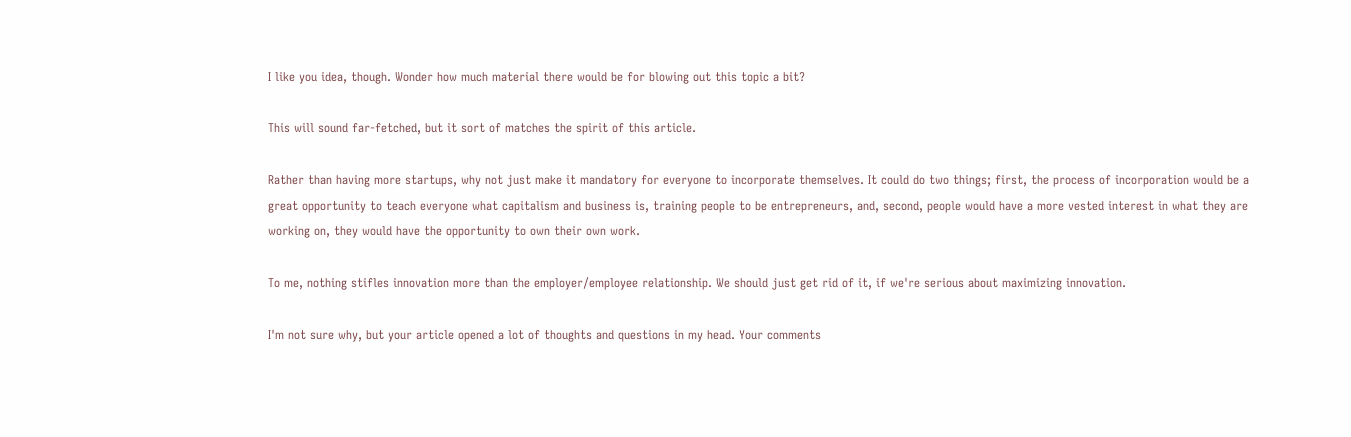I like you idea, though. Wonder how much material there would be for blowing out this topic a bit?

This will sound far-fetched, but it sort of matches the spirit of this article.

Rather than having more startups, why not just make it mandatory for everyone to incorporate themselves. It could do two things; first, the process of incorporation would be a great opportunity to teach everyone what capitalism and business is, training people to be entrepreneurs, and, second, people would have a more vested interest in what they are working on, they would have the opportunity to own their own work.

To me, nothing stifles innovation more than the employer/employee relationship. We should just get rid of it, if we're serious about maximizing innovation.

I'm not sure why, but your article opened a lot of thoughts and questions in my head. Your comments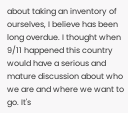about taking an inventory of ourselves, I believe has been long overdue. I thought when 9/11 happened this country would have a serious and mature discussion about who we are and where we want to go. It's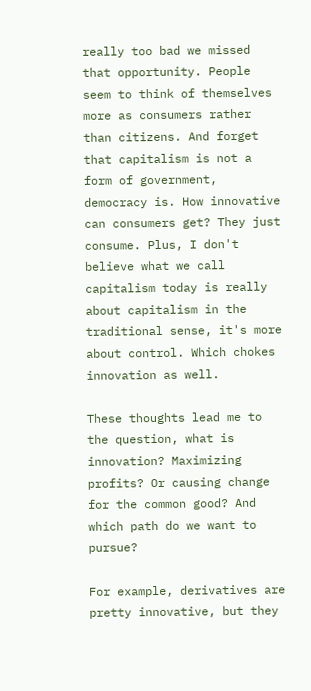really too bad we missed that opportunity. People seem to think of themselves more as consumers rather than citizens. And forget that capitalism is not a form of government, democracy is. How innovative can consumers get? They just consume. Plus, I don't believe what we call capitalism today is really about capitalism in the traditional sense, it's more about control. Which chokes innovation as well.

These thoughts lead me to the question, what is innovation? Maximizing profits? Or causing change for the common good? And which path do we want to pursue?

For example, derivatives are pretty innovative, but they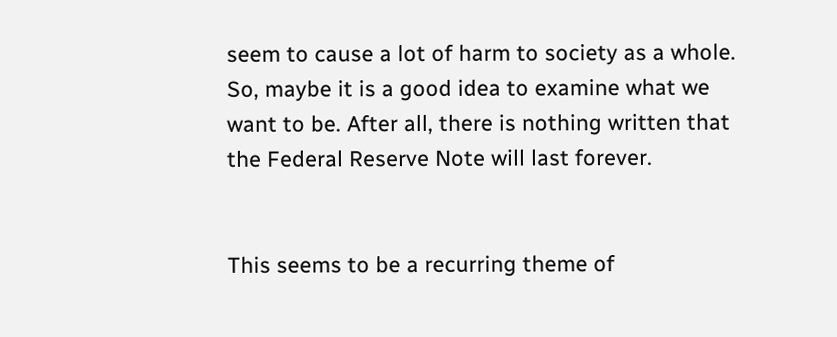seem to cause a lot of harm to society as a whole. So, maybe it is a good idea to examine what we want to be. After all, there is nothing written that the Federal Reserve Note will last forever.


This seems to be a recurring theme of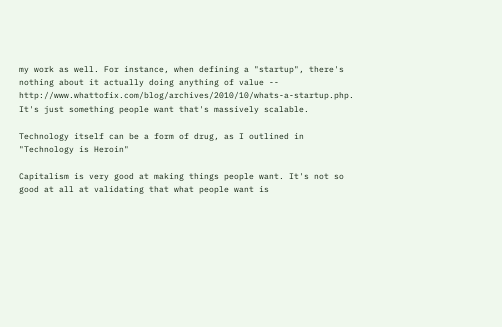my work as well. For instance, when defining a "startup", there's nothing about it actually doing anything of value -- http://www.whattofix.com/blog/archives/2010/10/whats-a-startup.php. It's just something people want that's massively scalable.

Technology itself can be a form of drug, as I outlined in "Technology is Heroin"

Capitalism is very good at making things people want. It's not so good at all at validating that what people want is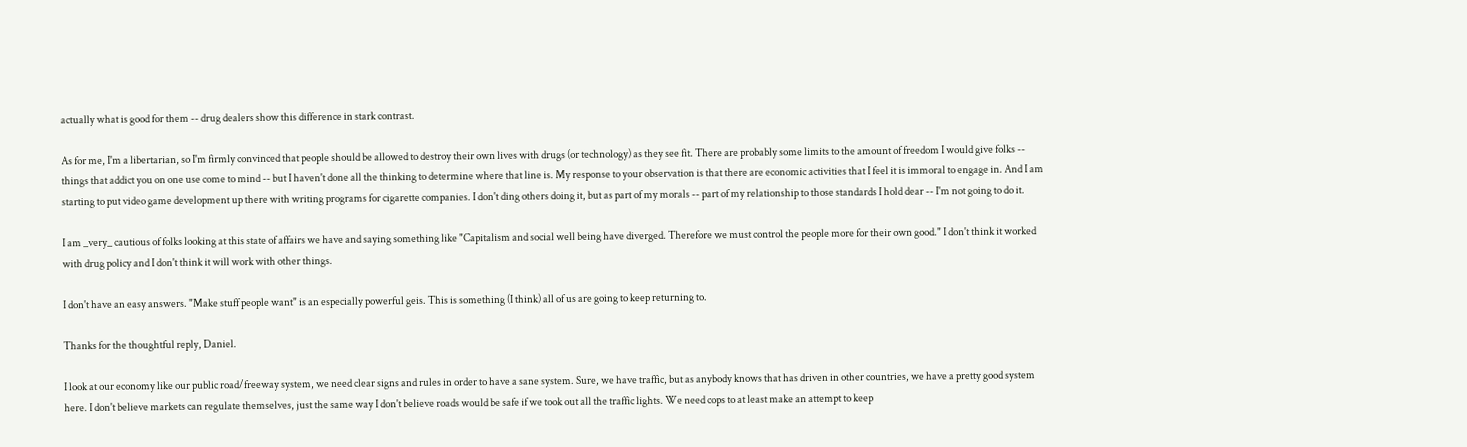actually what is good for them -- drug dealers show this difference in stark contrast.

As for me, I'm a libertarian, so I'm firmly convinced that people should be allowed to destroy their own lives with drugs (or technology) as they see fit. There are probably some limits to the amount of freedom I would give folks -- things that addict you on one use come to mind -- but I haven't done all the thinking to determine where that line is. My response to your observation is that there are economic activities that I feel it is immoral to engage in. And I am starting to put video game development up there with writing programs for cigarette companies. I don't ding others doing it, but as part of my morals -- part of my relationship to those standards I hold dear -- I'm not going to do it.

I am _very_ cautious of folks looking at this state of affairs we have and saying something like "Capitalism and social well being have diverged. Therefore we must control the people more for their own good." I don't think it worked with drug policy and I don't think it will work with other things.

I don't have an easy answers. "Make stuff people want" is an especially powerful geis. This is something (I think) all of us are going to keep returning to.

Thanks for the thoughtful reply, Daniel.

I look at our economy like our public road/freeway system, we need clear signs and rules in order to have a sane system. Sure, we have traffic, but as anybody knows that has driven in other countries, we have a pretty good system here. I don't believe markets can regulate themselves, just the same way I don't believe roads would be safe if we took out all the traffic lights. We need cops to at least make an attempt to keep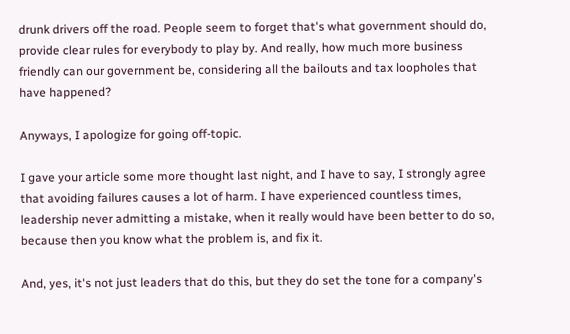drunk drivers off the road. People seem to forget that's what government should do, provide clear rules for everybody to play by. And really, how much more business friendly can our government be, considering all the bailouts and tax loopholes that have happened?

Anyways, I apologize for going off-topic.

I gave your article some more thought last night, and I have to say, I strongly agree that avoiding failures causes a lot of harm. I have experienced countless times, leadership never admitting a mistake, when it really would have been better to do so, because then you know what the problem is, and fix it.

And, yes, it's not just leaders that do this, but they do set the tone for a company's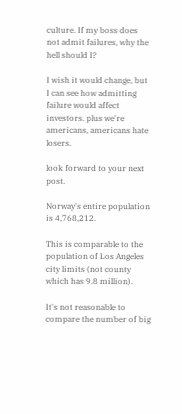culture. If my boss does not admit failures, why the hell should I?

I wish it would change, but I can see how admitting failure would affect investors. plus we're americans, americans hate losers.

look forward to your next post.

Norway's entire population is 4,768,212.

This is comparable to the population of Los Angeles city limits (not county which has 9.8 million).

It's not reasonable to compare the number of big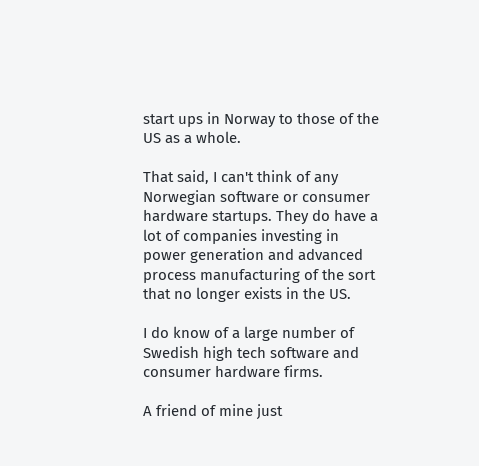start ups in Norway to those of the US as a whole.

That said, I can't think of any Norwegian software or consumer hardware startups. They do have a lot of companies investing in power generation and advanced process manufacturing of the sort that no longer exists in the US.

I do know of a large number of Swedish high tech software and consumer hardware firms.

A friend of mine just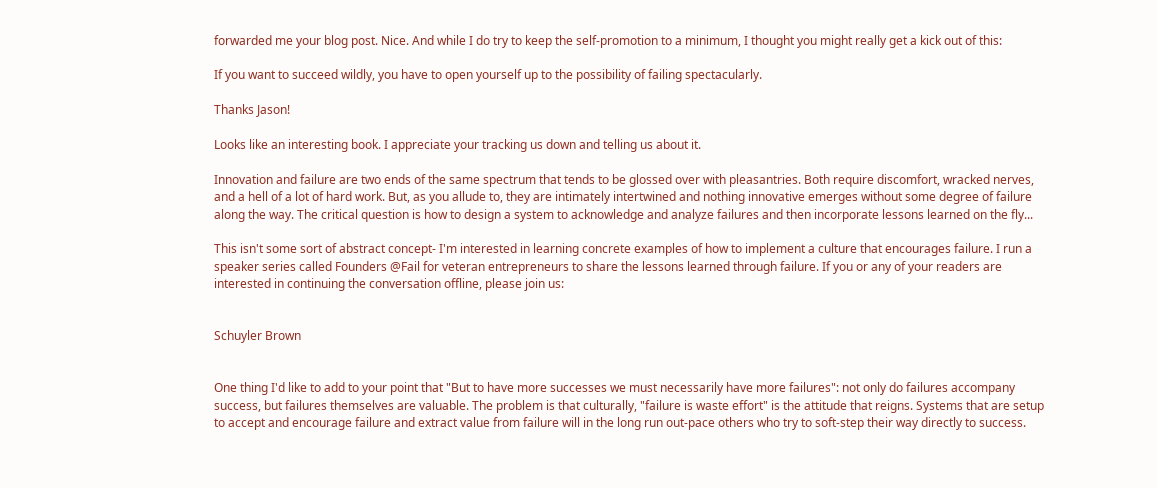forwarded me your blog post. Nice. And while I do try to keep the self-promotion to a minimum, I thought you might really get a kick out of this:

If you want to succeed wildly, you have to open yourself up to the possibility of failing spectacularly.

Thanks Jason!

Looks like an interesting book. I appreciate your tracking us down and telling us about it.

Innovation and failure are two ends of the same spectrum that tends to be glossed over with pleasantries. Both require discomfort, wracked nerves, and a hell of a lot of hard work. But, as you allude to, they are intimately intertwined and nothing innovative emerges without some degree of failure along the way. The critical question is how to design a system to acknowledge and analyze failures and then incorporate lessons learned on the fly...

This isn't some sort of abstract concept- I'm interested in learning concrete examples of how to implement a culture that encourages failure. I run a speaker series called Founders @Fail for veteran entrepreneurs to share the lessons learned through failure. If you or any of your readers are interested in continuing the conversation offline, please join us:


Schuyler Brown


One thing I'd like to add to your point that "But to have more successes we must necessarily have more failures": not only do failures accompany success, but failures themselves are valuable. The problem is that culturally, "failure is waste effort" is the attitude that reigns. Systems that are setup to accept and encourage failure and extract value from failure will in the long run out-pace others who try to soft-step their way directly to success.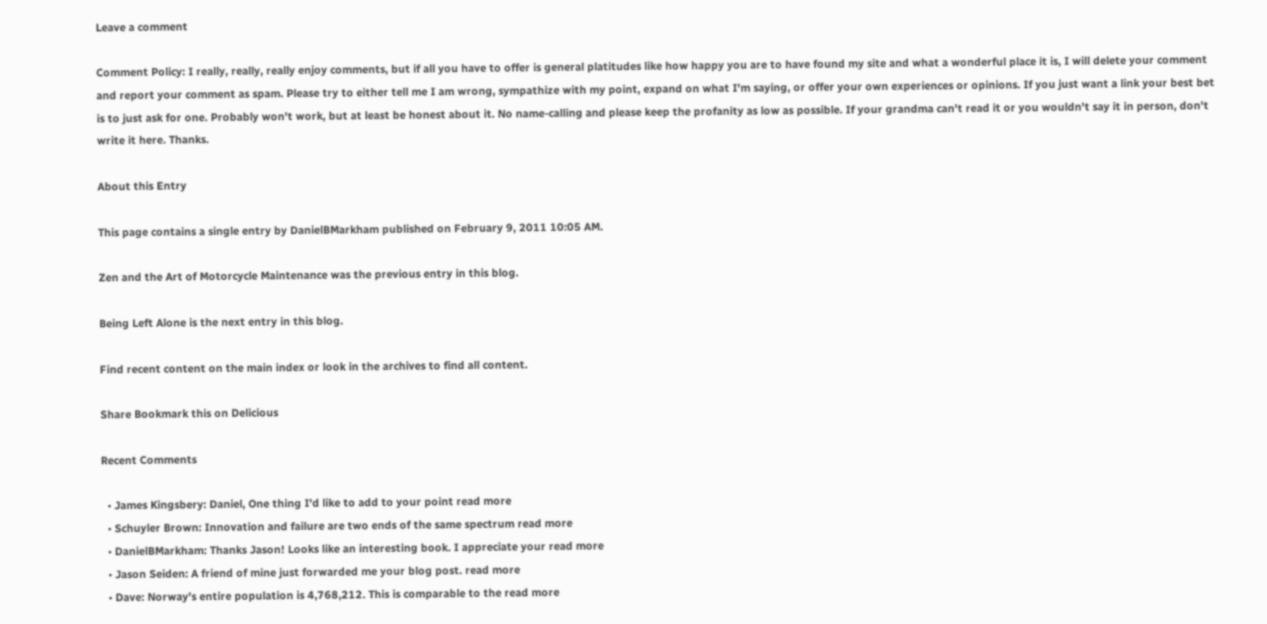Leave a comment

Comment Policy: I really, really, really enjoy comments, but if all you have to offer is general platitudes like how happy you are to have found my site and what a wonderful place it is, I will delete your comment and report your comment as spam. Please try to either tell me I am wrong, sympathize with my point, expand on what I'm saying, or offer your own experiences or opinions. If you just want a link your best bet is to just ask for one. Probably won't work, but at least be honest about it. No name-calling and please keep the profanity as low as possible. If your grandma can't read it or you wouldn't say it in person, don't write it here. Thanks.

About this Entry

This page contains a single entry by DanielBMarkham published on February 9, 2011 10:05 AM.

Zen and the Art of Motorcycle Maintenance was the previous entry in this blog.

Being Left Alone is the next entry in this blog.

Find recent content on the main index or look in the archives to find all content.

Share Bookmark this on Delicious

Recent Comments

  • James Kingsbery: Daniel, One thing I'd like to add to your point read more
  • Schuyler Brown: Innovation and failure are two ends of the same spectrum read more
  • DanielBMarkham: Thanks Jason! Looks like an interesting book. I appreciate your read more
  • Jason Seiden: A friend of mine just forwarded me your blog post. read more
  • Dave: Norway's entire population is 4,768,212. This is comparable to the read more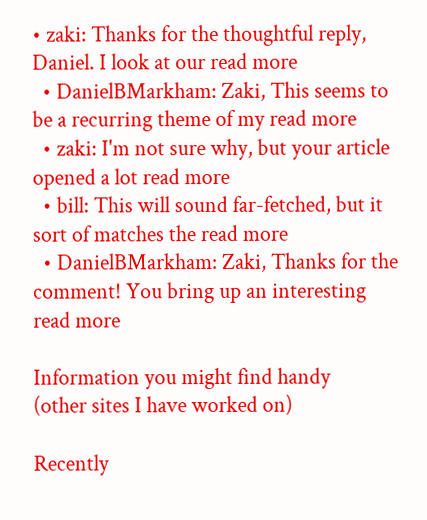• zaki: Thanks for the thoughtful reply, Daniel. I look at our read more
  • DanielBMarkham: Zaki, This seems to be a recurring theme of my read more
  • zaki: I'm not sure why, but your article opened a lot read more
  • bill: This will sound far-fetched, but it sort of matches the read more
  • DanielBMarkham: Zaki, Thanks for the comment! You bring up an interesting read more

Information you might find handy
(other sites I have worked on)

Recently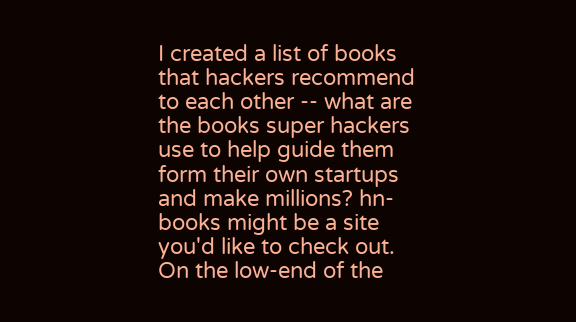I created a list of books that hackers recommend to each other -- what are the books super hackers use to help guide them form their own startups and make millions? hn-books might be a site you'd like to check out.
On the low-end of the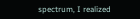spectrum, I realized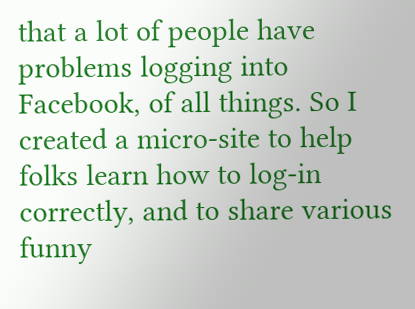that a lot of people have problems logging into Facebook, of all things. So I created a micro-site to help folks learn how to log-in correctly, and to share various funny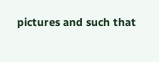pictures and such that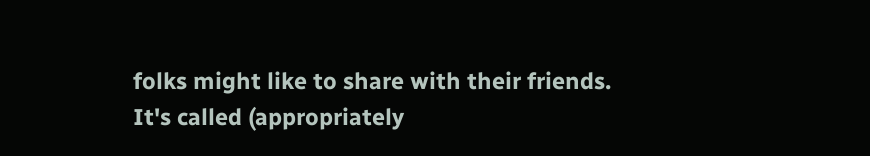folks might like to share with their friends. It's called (appropriately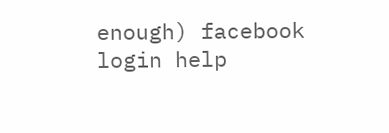enough) facebook login help